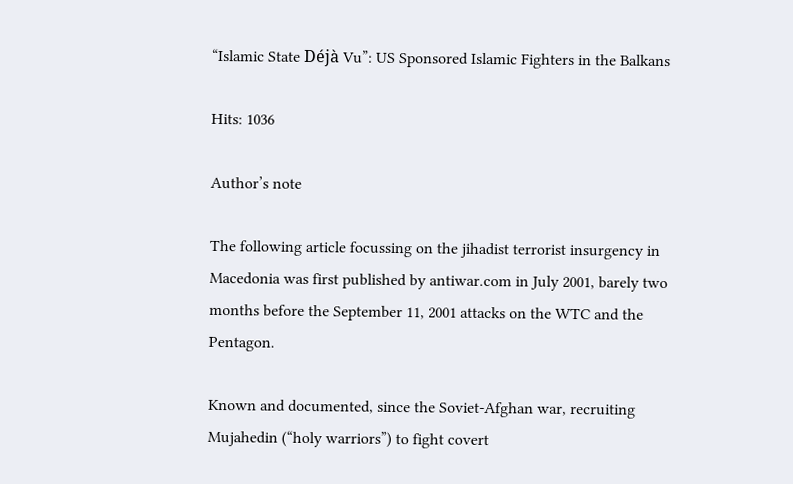“Islamic State Déjà Vu”: US Sponsored Islamic Fighters in the Balkans

Hits: 1036

Author’s note

The following article focussing on the jihadist terrorist insurgency in Macedonia was first published by antiwar.com in July 2001, barely two months before the September 11, 2001 attacks on the WTC and the Pentagon.

Known and documented, since the Soviet-Afghan war, recruiting Mujahedin (“holy warriors”) to fight covert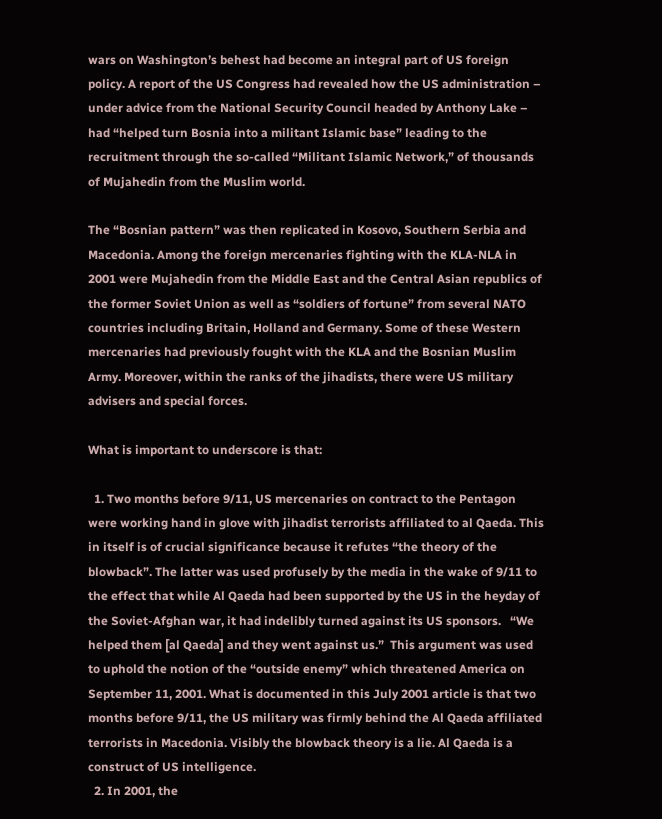wars on Washington’s behest had become an integral part of US foreign policy. A report of the US Congress had revealed how the US administration – under advice from the National Security Council headed by Anthony Lake – had “helped turn Bosnia into a militant Islamic base” leading to the recruitment through the so-called “Militant Islamic Network,” of thousands of Mujahedin from the Muslim world.

The “Bosnian pattern” was then replicated in Kosovo, Southern Serbia and Macedonia. Among the foreign mercenaries fighting with the KLA-NLA in 2001 were Mujahedin from the Middle East and the Central Asian republics of the former Soviet Union as well as “soldiers of fortune” from several NATO countries including Britain, Holland and Germany. Some of these Western mercenaries had previously fought with the KLA and the Bosnian Muslim Army. Moreover, within the ranks of the jihadists, there were US military advisers and special forces.

What is important to underscore is that:

  1. Two months before 9/11, US mercenaries on contract to the Pentagon were working hand in glove with jihadist terrorists affiliated to al Qaeda. This in itself is of crucial significance because it refutes “the theory of the blowback”. The latter was used profusely by the media in the wake of 9/11 to the effect that while Al Qaeda had been supported by the US in the heyday of the Soviet-Afghan war, it had indelibly turned against its US sponsors.   “We helped them [al Qaeda] and they went against us.”  This argument was used to uphold the notion of the “outside enemy” which threatened America on September 11, 2001. What is documented in this July 2001 article is that two months before 9/11, the US military was firmly behind the Al Qaeda affiliated terrorists in Macedonia. Visibly the blowback theory is a lie. Al Qaeda is a construct of US intelligence.
  2. In 2001, the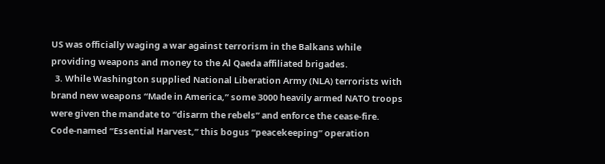US was officially waging a war against terrorism in the Balkans while providing weapons and money to the Al Qaeda affiliated brigades.
  3. While Washington supplied National Liberation Army (NLA) terrorists with brand new weapons “Made in America,” some 3000 heavily armed NATO troops were given the mandate to “disarm the rebels” and enforce the cease-fire. Code-named “Essential Harvest,” this bogus “peacekeeping” operation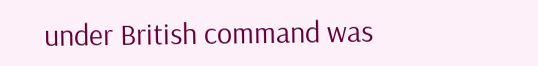under British command was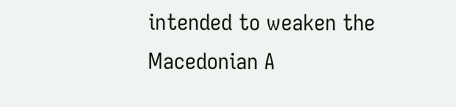intended to weaken the Macedonian A